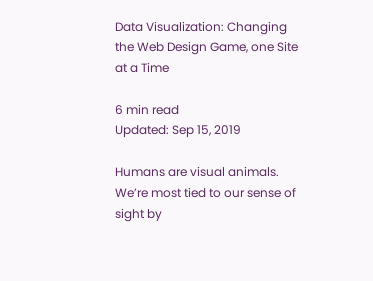Data Visualization: Changing the Web Design Game, one Site at a Time

6 min read
Updated: Sep 15, 2019

Humans are visual animals. We’re most tied to our sense of sight by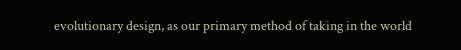evolutionary design, as our primary method of taking in the world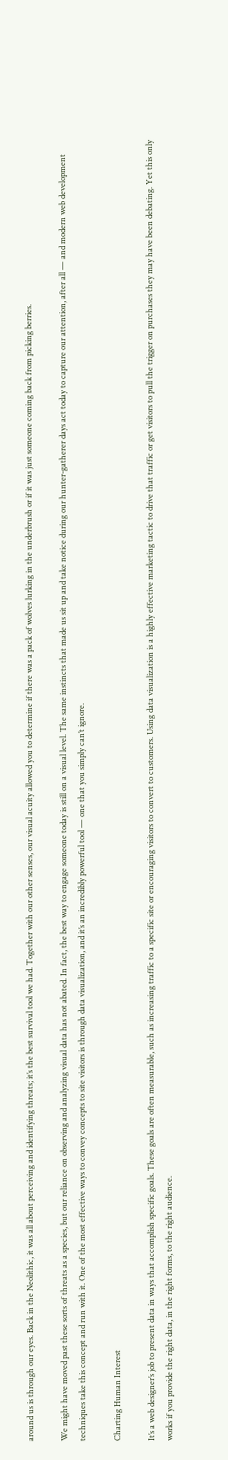around us is through our eyes. Back in the Neolithic, it was all about perceiving and identifying threats; it’s the best survival tool we had. Together with our other senses, our visual acuity allowed you to determine if there was a pack of wolves lurking in the underbrush or if it was just someone coming back from picking berries.

We might have moved past these sorts of threats as a species, but our reliance on observing and analyzing visual data has not abated. In fact, the best way to engage someone today is still on a visual level. The same instincts that made us sit up and take notice during our hunter-gatherer days act today to capture our attention, after all — and modern web development techniques take this concept and run with it. One of the most effective ways to convey concepts to site visitors is through data visualization, and it’s an incredibly powerful tool — one that you simply can’t ignore.

Charting Human Interest

It’s a web designer’s job to present data in ways that accomplish specific goals. These goals are often measurable, such as increasing traffic to a specific site or encouraging visitors to convert to customers. Using data visualization is a highly effective marketing tactic to drive that traffic or get visitors to pull the trigger on purchases they may have been debating. Yet this only works if you provide the right data, in the right forms, to the right audience.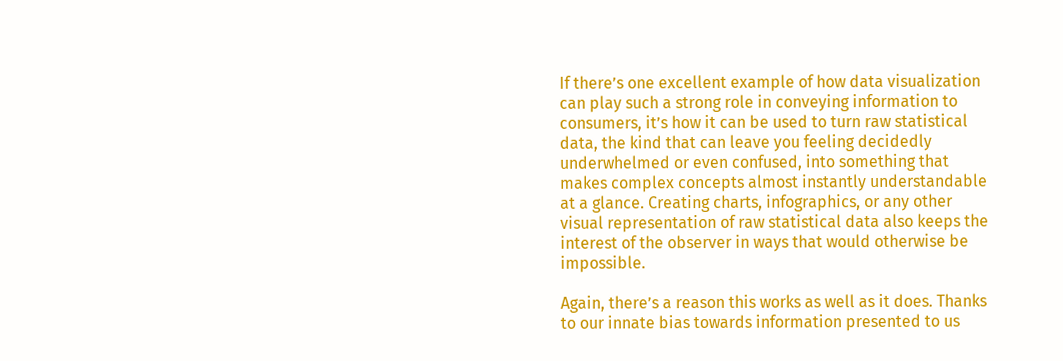If there’s one excellent example of how data visualization can play such a strong role in conveying information to consumers, it’s how it can be used to turn raw statistical data, the kind that can leave you feeling decidedly underwhelmed or even confused, into something that makes complex concepts almost instantly understandable at a glance. Creating charts, infographics, or any other visual representation of raw statistical data also keeps the interest of the observer in ways that would otherwise be impossible.

Again, there’s a reason this works as well as it does. Thanks to our innate bias towards information presented to us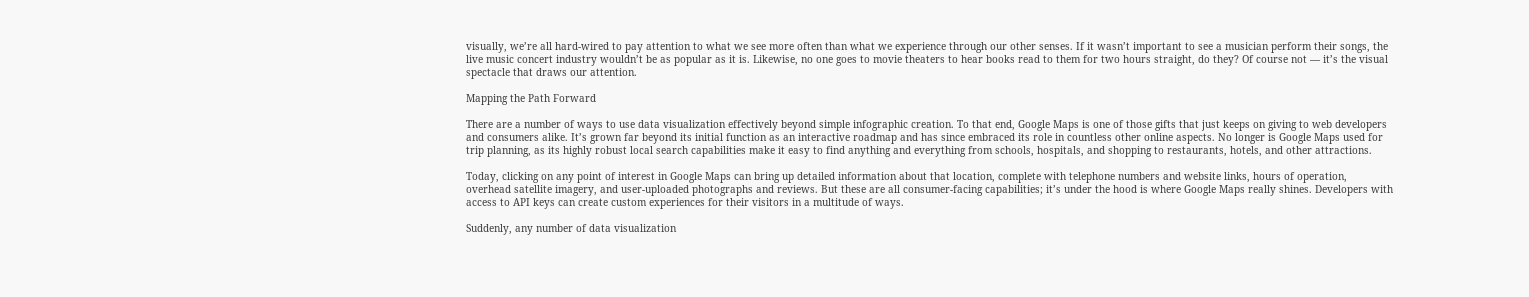visually, we’re all hard-wired to pay attention to what we see more often than what we experience through our other senses. If it wasn’t important to see a musician perform their songs, the live music concert industry wouldn’t be as popular as it is. Likewise, no one goes to movie theaters to hear books read to them for two hours straight, do they? Of course not — it’s the visual spectacle that draws our attention.

Mapping the Path Forward

There are a number of ways to use data visualization effectively beyond simple infographic creation. To that end, Google Maps is one of those gifts that just keeps on giving to web developers and consumers alike. It’s grown far beyond its initial function as an interactive roadmap and has since embraced its role in countless other online aspects. No longer is Google Maps used for trip planning, as its highly robust local search capabilities make it easy to find anything and everything from schools, hospitals, and shopping to restaurants, hotels, and other attractions.

Today, clicking on any point of interest in Google Maps can bring up detailed information about that location, complete with telephone numbers and website links, hours of operation, overhead satellite imagery, and user-uploaded photographs and reviews. But these are all consumer-facing capabilities; it’s under the hood is where Google Maps really shines. Developers with access to API keys can create custom experiences for their visitors in a multitude of ways.

Suddenly, any number of data visualization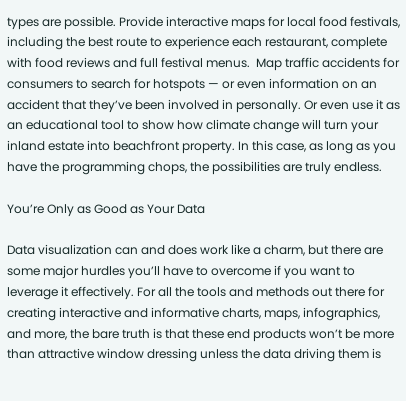types are possible. Provide interactive maps for local food festivals, including the best route to experience each restaurant, complete with food reviews and full festival menus.  Map traffic accidents for consumers to search for hotspots — or even information on an accident that they’ve been involved in personally. Or even use it as an educational tool to show how climate change will turn your inland estate into beachfront property. In this case, as long as you have the programming chops, the possibilities are truly endless.

You’re Only as Good as Your Data

Data visualization can and does work like a charm, but there are some major hurdles you’ll have to overcome if you want to leverage it effectively. For all the tools and methods out there for creating interactive and informative charts, maps, infographics, and more, the bare truth is that these end products won’t be more than attractive window dressing unless the data driving them is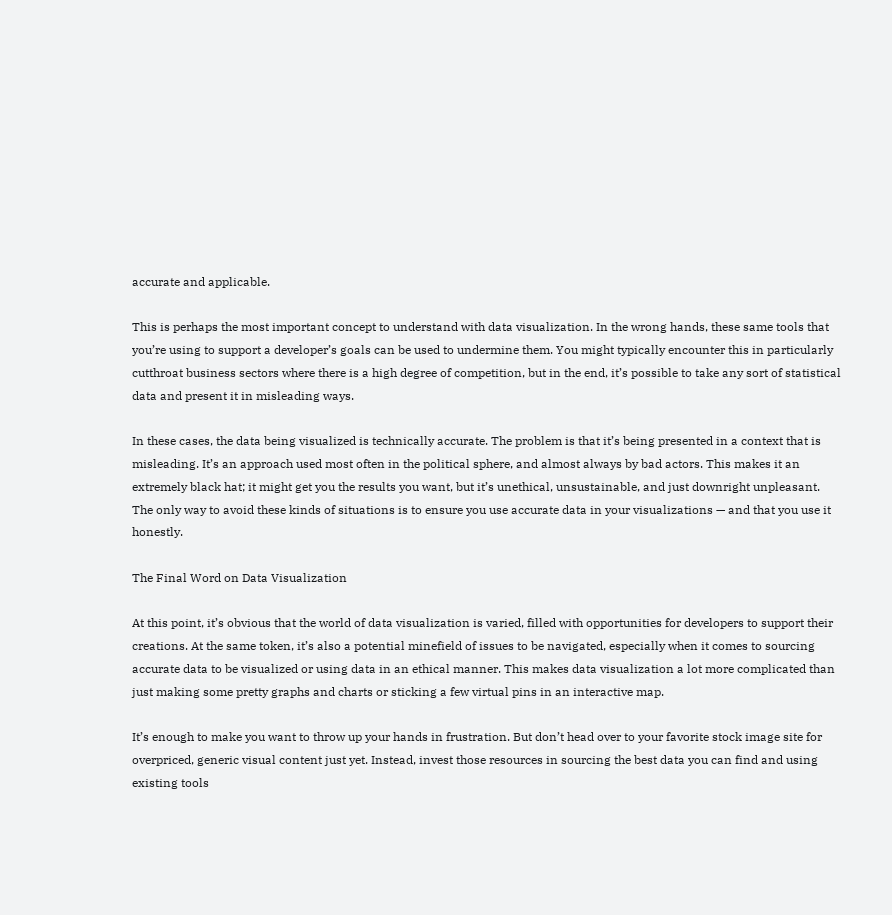accurate and applicable.

This is perhaps the most important concept to understand with data visualization. In the wrong hands, these same tools that you’re using to support a developer’s goals can be used to undermine them. You might typically encounter this in particularly cutthroat business sectors where there is a high degree of competition, but in the end, it’s possible to take any sort of statistical data and present it in misleading ways.

In these cases, the data being visualized is technically accurate. The problem is that it’s being presented in a context that is misleading. It’s an approach used most often in the political sphere, and almost always by bad actors. This makes it an extremely black hat; it might get you the results you want, but it’s unethical, unsustainable, and just downright unpleasant. The only way to avoid these kinds of situations is to ensure you use accurate data in your visualizations — and that you use it honestly.

The Final Word on Data Visualization

At this point, it’s obvious that the world of data visualization is varied, filled with opportunities for developers to support their creations. At the same token, it’s also a potential minefield of issues to be navigated, especially when it comes to sourcing accurate data to be visualized or using data in an ethical manner. This makes data visualization a lot more complicated than just making some pretty graphs and charts or sticking a few virtual pins in an interactive map.

It’s enough to make you want to throw up your hands in frustration. But don’t head over to your favorite stock image site for overpriced, generic visual content just yet. Instead, invest those resources in sourcing the best data you can find and using existing tools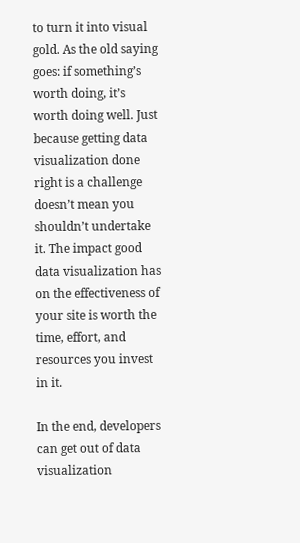to turn it into visual gold. As the old saying goes: if something’s worth doing, it’s worth doing well. Just because getting data visualization done right is a challenge doesn’t mean you shouldn’t undertake it. The impact good data visualization has on the effectiveness of your site is worth the time, effort, and resources you invest in it.

In the end, developers can get out of data visualization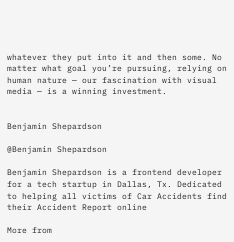whatever they put into it and then some. No matter what goal you’re pursuing, relying on human nature — our fascination with visual media — is a winning investment.


Benjamin Shepardson

@Benjamin Shepardson

Benjamin Shepardson is a frontend developer for a tech startup in Dallas, Tx. Dedicated to helping all victims of Car Accidents find their Accident Report online

More from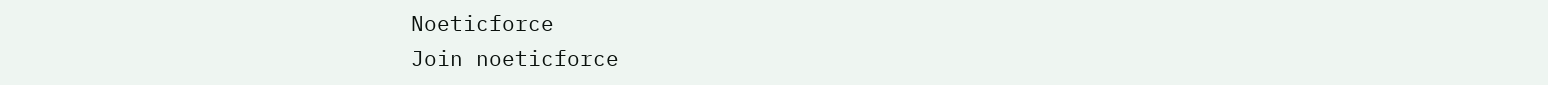Noeticforce
Join noeticforce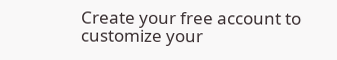Create your free account to customize your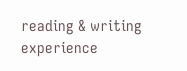reading & writing experience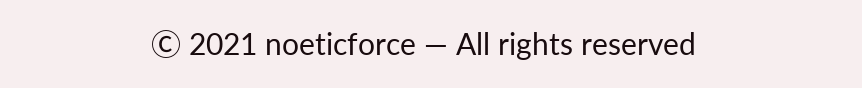Ⓒ 2021 noeticforce — All rights reserved